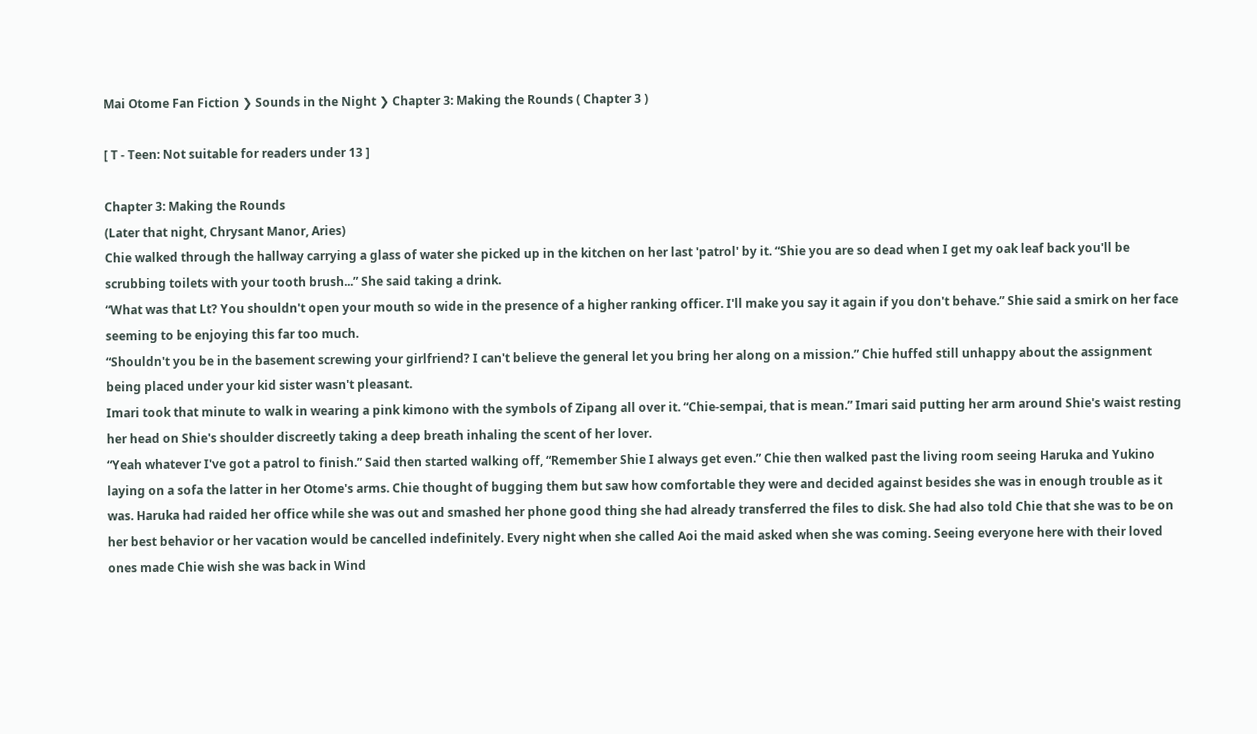Mai Otome Fan Fiction ❯ Sounds in the Night ❯ Chapter 3: Making the Rounds ( Chapter 3 )

[ T - Teen: Not suitable for readers under 13 ]

Chapter 3: Making the Rounds
(Later that night, Chrysant Manor, Aries)
Chie walked through the hallway carrying a glass of water she picked up in the kitchen on her last 'patrol' by it. “Shie you are so dead when I get my oak leaf back you'll be scrubbing toilets with your tooth brush...” She said taking a drink.
“What was that Lt? You shouldn't open your mouth so wide in the presence of a higher ranking officer. I'll make you say it again if you don't behave.” Shie said a smirk on her face seeming to be enjoying this far too much.
“Shouldn't you be in the basement screwing your girlfriend? I can't believe the general let you bring her along on a mission.” Chie huffed still unhappy about the assignment being placed under your kid sister wasn't pleasant.
Imari took that minute to walk in wearing a pink kimono with the symbols of Zipang all over it. “Chie-sempai, that is mean.” Imari said putting her arm around Shie's waist resting her head on Shie's shoulder discreetly taking a deep breath inhaling the scent of her lover.
“Yeah whatever I've got a patrol to finish.” Said then started walking off, “Remember Shie I always get even.” Chie then walked past the living room seeing Haruka and Yukino laying on a sofa the latter in her Otome's arms. Chie thought of bugging them but saw how comfortable they were and decided against besides she was in enough trouble as it was. Haruka had raided her office while she was out and smashed her phone good thing she had already transferred the files to disk. She had also told Chie that she was to be on her best behavior or her vacation would be cancelled indefinitely. Every night when she called Aoi the maid asked when she was coming. Seeing everyone here with their loved ones made Chie wish she was back in Wind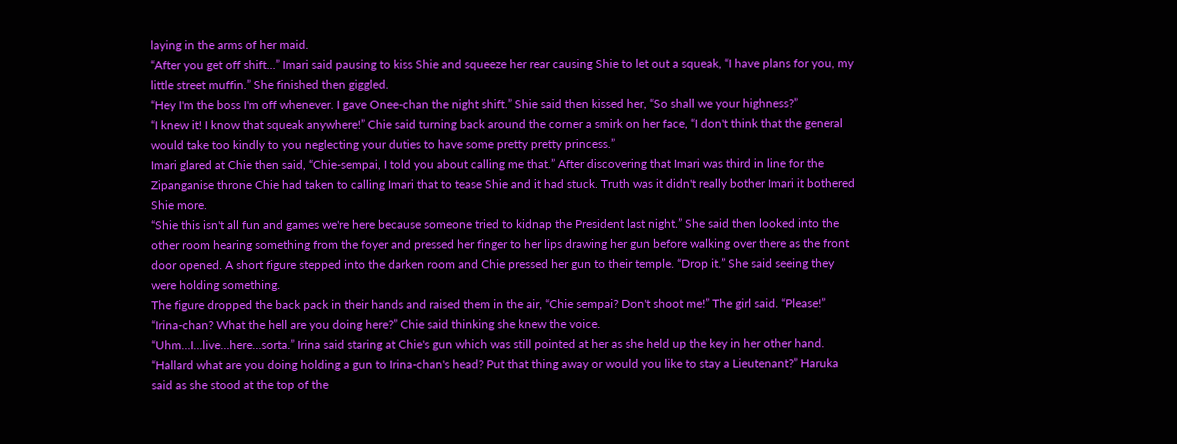laying in the arms of her maid.
“After you get off shift…” Imari said pausing to kiss Shie and squeeze her rear causing Shie to let out a squeak, “I have plans for you, my little street muffin.” She finished then giggled.
“Hey I'm the boss I'm off whenever. I gave Onee-chan the night shift.” Shie said then kissed her, “So shall we your highness?”
“I knew it! I know that squeak anywhere!” Chie said turning back around the corner a smirk on her face, “I don't think that the general would take too kindly to you neglecting your duties to have some pretty pretty princess.”
Imari glared at Chie then said, “Chie-sempai, I told you about calling me that.” After discovering that Imari was third in line for the Zipanganise throne Chie had taken to calling Imari that to tease Shie and it had stuck. Truth was it didn't really bother Imari it bothered Shie more.
“Shie this isn't all fun and games we're here because someone tried to kidnap the President last night.” She said then looked into the other room hearing something from the foyer and pressed her finger to her lips drawing her gun before walking over there as the front door opened. A short figure stepped into the darken room and Chie pressed her gun to their temple. “Drop it.” She said seeing they were holding something.
The figure dropped the back pack in their hands and raised them in the air, “Chie sempai? Don't shoot me!” The girl said. “Please!”
“Irina-chan? What the hell are you doing here?” Chie said thinking she knew the voice.
“Uhm…I…live…here…sorta.” Irina said staring at Chie's gun which was still pointed at her as she held up the key in her other hand.
“Hallard what are you doing holding a gun to Irina-chan's head? Put that thing away or would you like to stay a Lieutenant?” Haruka said as she stood at the top of the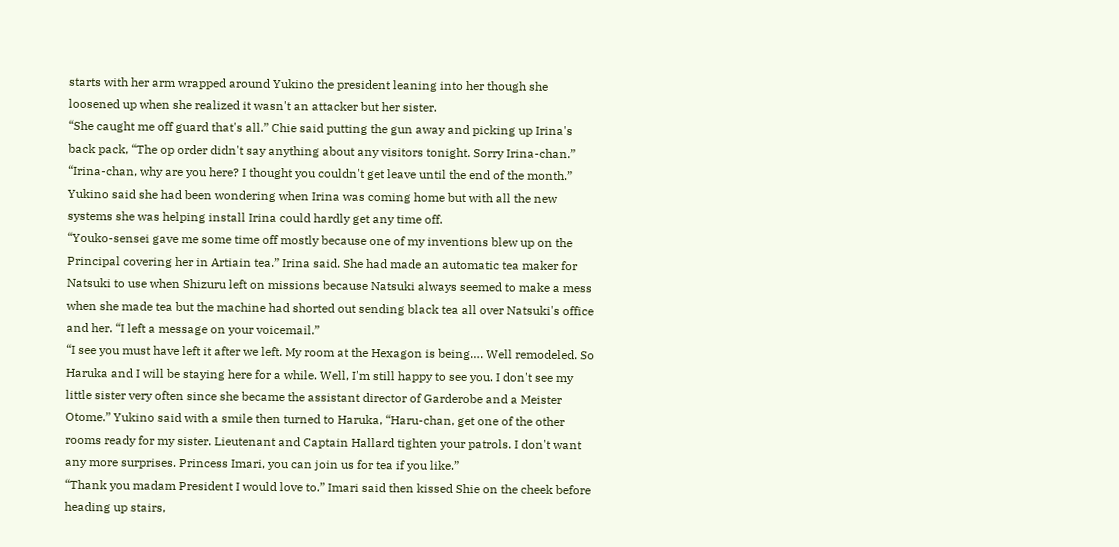starts with her arm wrapped around Yukino the president leaning into her though she loosened up when she realized it wasn't an attacker but her sister.
“She caught me off guard that's all.” Chie said putting the gun away and picking up Irina's back pack, “The op order didn't say anything about any visitors tonight. Sorry Irina-chan.”
“Irina-chan, why are you here? I thought you couldn't get leave until the end of the month.” Yukino said she had been wondering when Irina was coming home but with all the new systems she was helping install Irina could hardly get any time off.
“Youko-sensei gave me some time off mostly because one of my inventions blew up on the Principal covering her in Artiain tea.” Irina said. She had made an automatic tea maker for Natsuki to use when Shizuru left on missions because Natsuki always seemed to make a mess when she made tea but the machine had shorted out sending black tea all over Natsuki's office and her. “I left a message on your voicemail.”
“I see you must have left it after we left. My room at the Hexagon is being…. Well remodeled. So Haruka and I will be staying here for a while. Well, I'm still happy to see you. I don't see my little sister very often since she became the assistant director of Garderobe and a Meister Otome.” Yukino said with a smile then turned to Haruka, “Haru-chan, get one of the other rooms ready for my sister. Lieutenant and Captain Hallard tighten your patrols. I don't want any more surprises. Princess Imari, you can join us for tea if you like.”
“Thank you madam President I would love to.” Imari said then kissed Shie on the cheek before heading up stairs,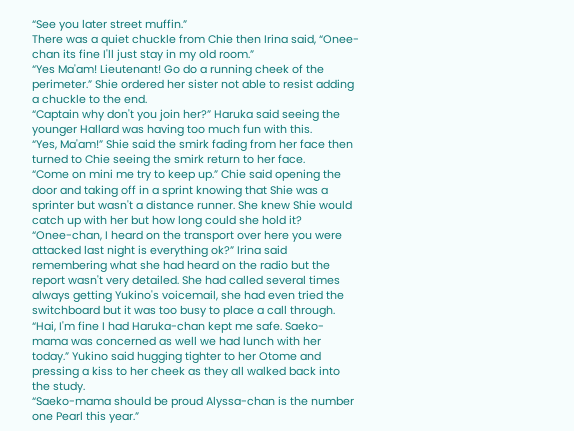“See you later street muffin.”
There was a quiet chuckle from Chie then Irina said, “Onee-chan its fine I'll just stay in my old room.”
“Yes Ma'am! Lieutenant! Go do a running cheek of the perimeter.” Shie ordered her sister not able to resist adding a chuckle to the end.
“Captain why don't you join her?” Haruka said seeing the younger Hallard was having too much fun with this.
“Yes, Ma'am!” Shie said the smirk fading from her face then turned to Chie seeing the smirk return to her face.
“Come on mini me try to keep up.” Chie said opening the door and taking off in a sprint knowing that Shie was a sprinter but wasn't a distance runner. She knew Shie would catch up with her but how long could she hold it?
“Onee-chan, I heard on the transport over here you were attacked last night is everything ok?” Irina said remembering what she had heard on the radio but the report wasn't very detailed. She had called several times always getting Yukino's voicemail, she had even tried the switchboard but it was too busy to place a call through.
“Hai, I'm fine I had Haruka-chan kept me safe. Saeko-mama was concerned as well we had lunch with her today.” Yukino said hugging tighter to her Otome and pressing a kiss to her cheek as they all walked back into the study.
“Saeko-mama should be proud Alyssa-chan is the number one Pearl this year.”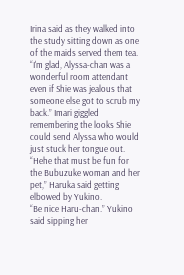Irina said as they walked into the study sitting down as one of the maids served them tea.
“I'm glad, Alyssa-chan was a wonderful room attendant even if Shie was jealous that someone else got to scrub my back.” Imari giggled remembering the looks Shie could send Alyssa who would just stuck her tongue out.
“Hehe that must be fun for the Bubuzuke woman and her pet,” Haruka said getting elbowed by Yukino.
“Be nice Haru-chan.” Yukino said sipping her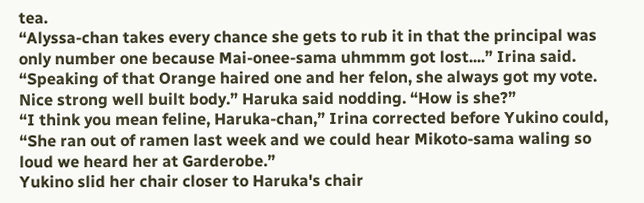tea.
“Alyssa-chan takes every chance she gets to rub it in that the principal was only number one because Mai-onee-sama uhmmm got lost....” Irina said.
“Speaking of that Orange haired one and her felon, she always got my vote. Nice strong well built body.” Haruka said nodding. “How is she?”
“I think you mean feline, Haruka-chan,” Irina corrected before Yukino could, “She ran out of ramen last week and we could hear Mikoto-sama waling so loud we heard her at Garderobe.”
Yukino slid her chair closer to Haruka's chair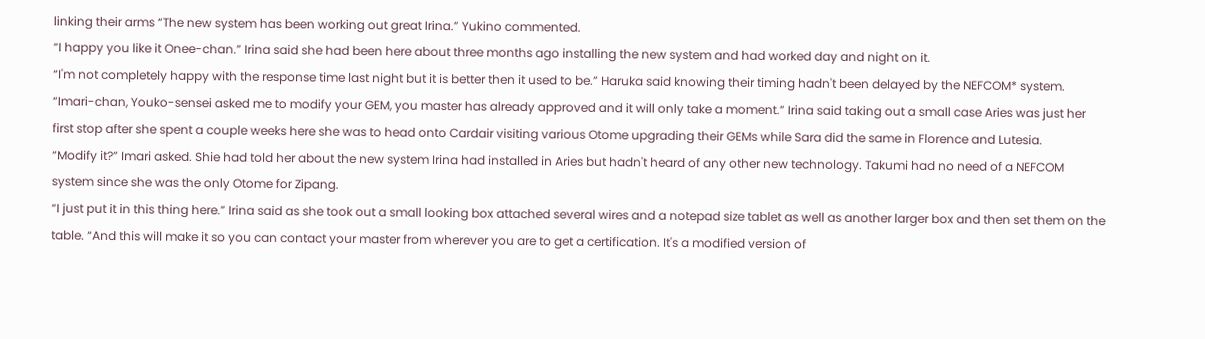linking their arms “The new system has been working out great Irina.” Yukino commented.
“I happy you like it Onee-chan.” Irina said she had been here about three months ago installing the new system and had worked day and night on it.
“I'm not completely happy with the response time last night but it is better then it used to be.” Haruka said knowing their timing hadn't been delayed by the NEFCOM* system.
“Imari-chan, Youko-sensei asked me to modify your GEM, you master has already approved and it will only take a moment.” Irina said taking out a small case Aries was just her first stop after she spent a couple weeks here she was to head onto Cardair visiting various Otome upgrading their GEMs while Sara did the same in Florence and Lutesia.
“Modify it?” Imari asked. Shie had told her about the new system Irina had installed in Aries but hadn't heard of any other new technology. Takumi had no need of a NEFCOM system since she was the only Otome for Zipang.
“I just put it in this thing here.” Irina said as she took out a small looking box attached several wires and a notepad size tablet as well as another larger box and then set them on the table. “And this will make it so you can contact your master from wherever you are to get a certification. It's a modified version of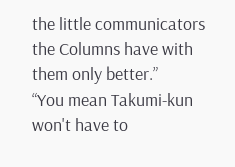the little communicators the Columns have with them only better.”
“You mean Takumi-kun won't have to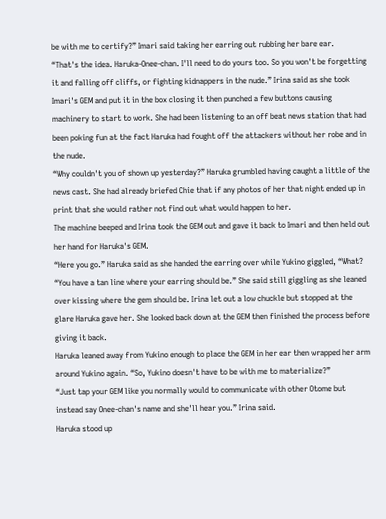be with me to certify?” Imari said taking her earring out rubbing her bare ear.
“That's the idea. Haruka-Onee-chan. I'll need to do yours too. So you won't be forgetting it and falling off cliffs, or fighting kidnappers in the nude.” Irina said as she took Imari's GEM and put it in the box closing it then punched a few buttons causing machinery to start to work. She had been listening to an off beat news station that had been poking fun at the fact Haruka had fought off the attackers without her robe and in the nude.
“Why couldn't you of shown up yesterday?” Haruka grumbled having caught a little of the news cast. She had already briefed Chie that if any photos of her that night ended up in print that she would rather not find out what would happen to her.
The machine beeped and Irina took the GEM out and gave it back to Imari and then held out her hand for Haruka's GEM.
“Here you go.” Haruka said as she handed the earring over while Yukino giggled, “What?
“You have a tan line where your earring should be.” She said still giggling as she leaned over kissing where the gem should be. Irina let out a low chuckle but stopped at the glare Haruka gave her. She looked back down at the GEM then finished the process before giving it back.
Haruka leaned away from Yukino enough to place the GEM in her ear then wrapped her arm around Yukino again. “So, Yukino doesn't have to be with me to materialize?”
“Just tap your GEM like you normally would to communicate with other Otome but instead say Onee-chan's name and she'll hear you.” Irina said.
Haruka stood up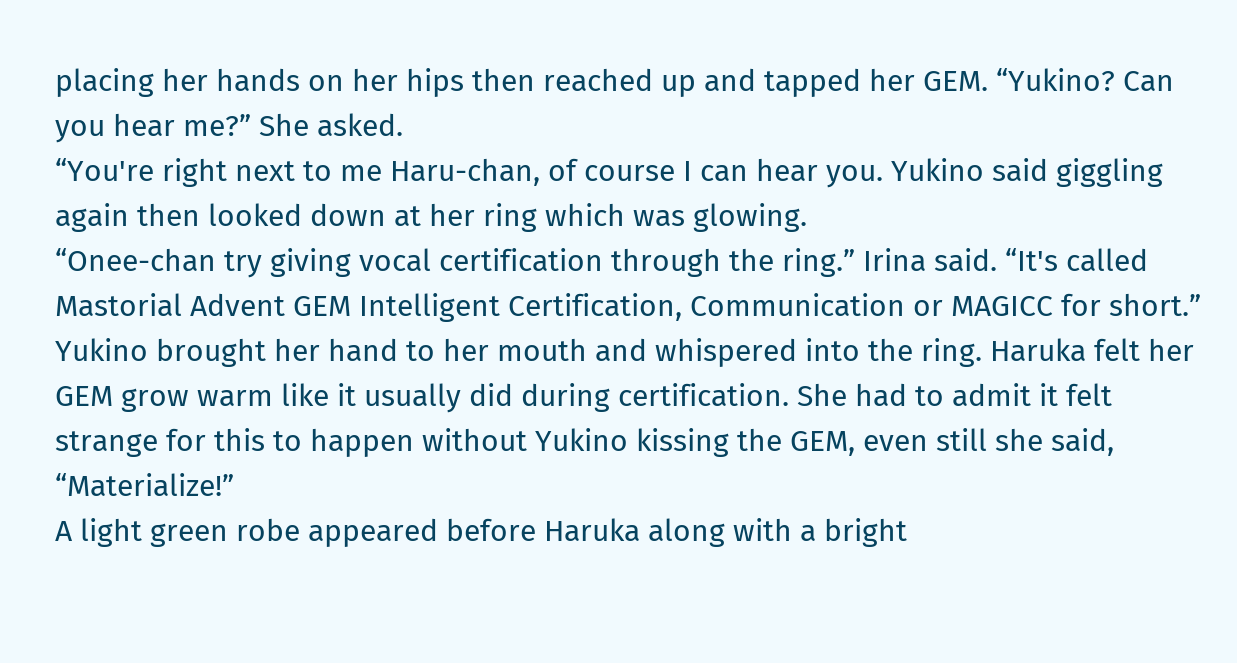placing her hands on her hips then reached up and tapped her GEM. “Yukino? Can you hear me?” She asked.
“You're right next to me Haru-chan, of course I can hear you. Yukino said giggling again then looked down at her ring which was glowing.
“Onee-chan try giving vocal certification through the ring.” Irina said. “It's called
Mastorial Advent GEM Intelligent Certification, Communication or MAGICC for short.”
Yukino brought her hand to her mouth and whispered into the ring. Haruka felt her GEM grow warm like it usually did during certification. She had to admit it felt strange for this to happen without Yukino kissing the GEM, even still she said, “Materialize!”
A light green robe appeared before Haruka along with a bright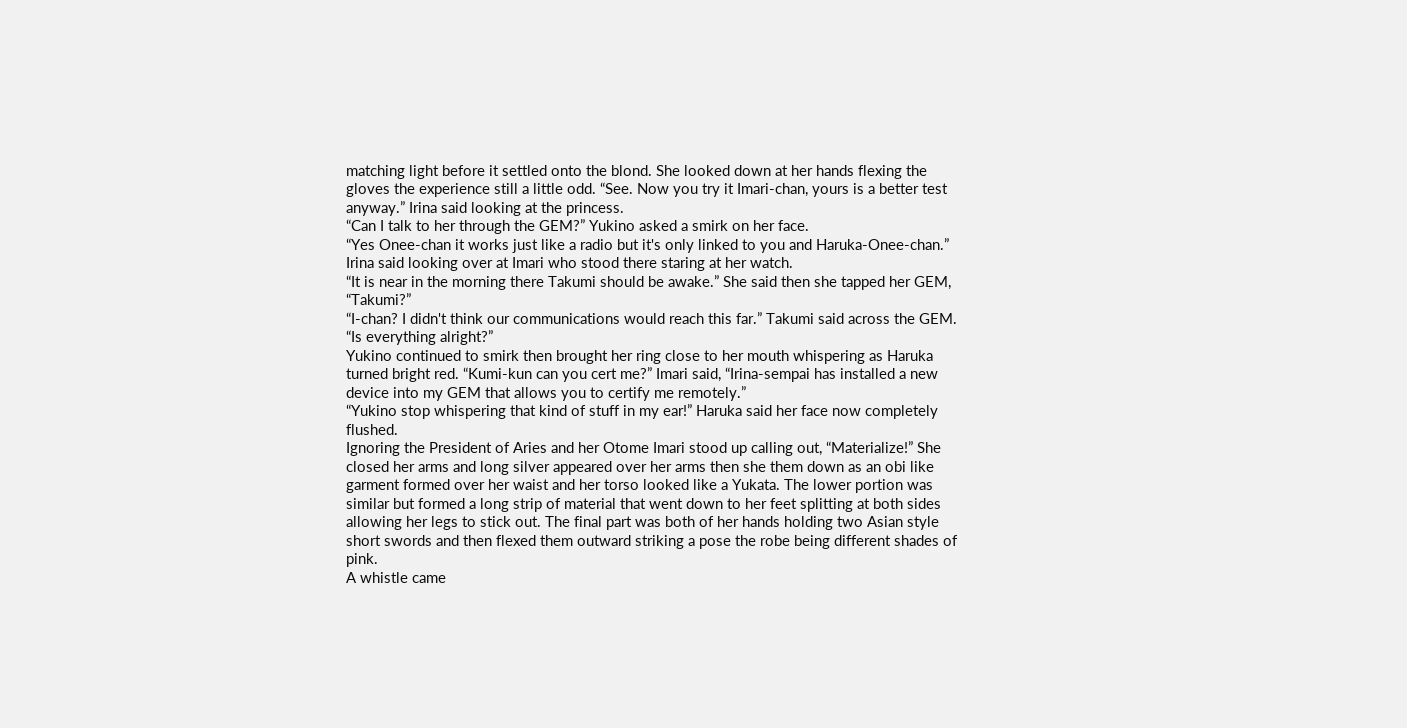matching light before it settled onto the blond. She looked down at her hands flexing the gloves the experience still a little odd. “See. Now you try it Imari-chan, yours is a better test anyway.” Irina said looking at the princess.
“Can I talk to her through the GEM?” Yukino asked a smirk on her face.
“Yes Onee-chan it works just like a radio but it's only linked to you and Haruka-Onee-chan.” Irina said looking over at Imari who stood there staring at her watch.
“It is near in the morning there Takumi should be awake.” She said then she tapped her GEM, “Takumi?”
“I-chan? I didn't think our communications would reach this far.” Takumi said across the GEM. “Is everything alright?”
Yukino continued to smirk then brought her ring close to her mouth whispering as Haruka turned bright red. “Kumi-kun can you cert me?” Imari said, “Irina-sempai has installed a new device into my GEM that allows you to certify me remotely.”
“Yukino stop whispering that kind of stuff in my ear!” Haruka said her face now completely flushed.
Ignoring the President of Aries and her Otome Imari stood up calling out, “Materialize!” She closed her arms and long silver appeared over her arms then she them down as an obi like garment formed over her waist and her torso looked like a Yukata. The lower portion was similar but formed a long strip of material that went down to her feet splitting at both sides allowing her legs to stick out. The final part was both of her hands holding two Asian style short swords and then flexed them outward striking a pose the robe being different shades of pink.
A whistle came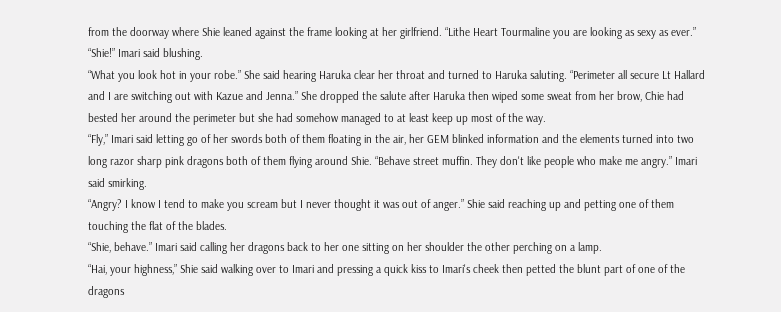from the doorway where Shie leaned against the frame looking at her girlfriend. “Lithe Heart Tourmaline you are looking as sexy as ever.”
“Shie!” Imari said blushing.
“What you look hot in your robe.” She said hearing Haruka clear her throat and turned to Haruka saluting. “Perimeter all secure Lt Hallard and I are switching out with Kazue and Jenna.” She dropped the salute after Haruka then wiped some sweat from her brow, Chie had bested her around the perimeter but she had somehow managed to at least keep up most of the way.
“Fly,” Imari said letting go of her swords both of them floating in the air, her GEM blinked information and the elements turned into two long razor sharp pink dragons both of them flying around Shie. “Behave street muffin. They don't like people who make me angry.” Imari said smirking.
“Angry? I know I tend to make you scream but I never thought it was out of anger.” Shie said reaching up and petting one of them touching the flat of the blades.
“Shie, behave.” Imari said calling her dragons back to her one sitting on her shoulder the other perching on a lamp.
“Hai, your highness,” Shie said walking over to Imari and pressing a quick kiss to Imari's cheek then petted the blunt part of one of the dragons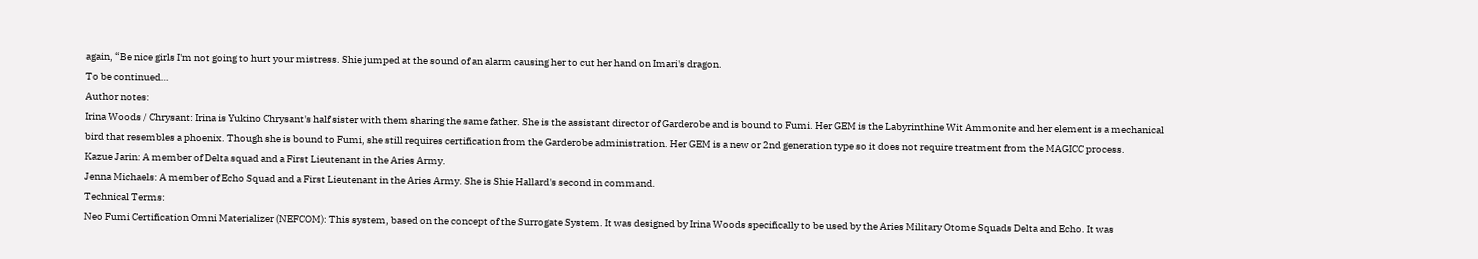again, “Be nice girls I'm not going to hurt your mistress. Shie jumped at the sound of an alarm causing her to cut her hand on Imari's dragon.
To be continued…
Author notes:
Irina Woods / Chrysant: Irina is Yukino Chrysant's half sister with them sharing the same father. She is the assistant director of Garderobe and is bound to Fumi. Her GEM is the Labyrinthine Wit Ammonite and her element is a mechanical bird that resembles a phoenix. Though she is bound to Fumi, she still requires certification from the Garderobe administration. Her GEM is a new or 2nd generation type so it does not require treatment from the MAGICC process.
Kazue Jarin: A member of Delta squad and a First Lieutenant in the Aries Army.
Jenna Michaels: A member of Echo Squad and a First Lieutenant in the Aries Army. She is Shie Hallard's second in command.
Technical Terms:
Neo Fumi Certification Omni Materializer (NEFCOM): This system, based on the concept of the Surrogate System. It was designed by Irina Woods specifically to be used by the Aries Military Otome Squads Delta and Echo. It was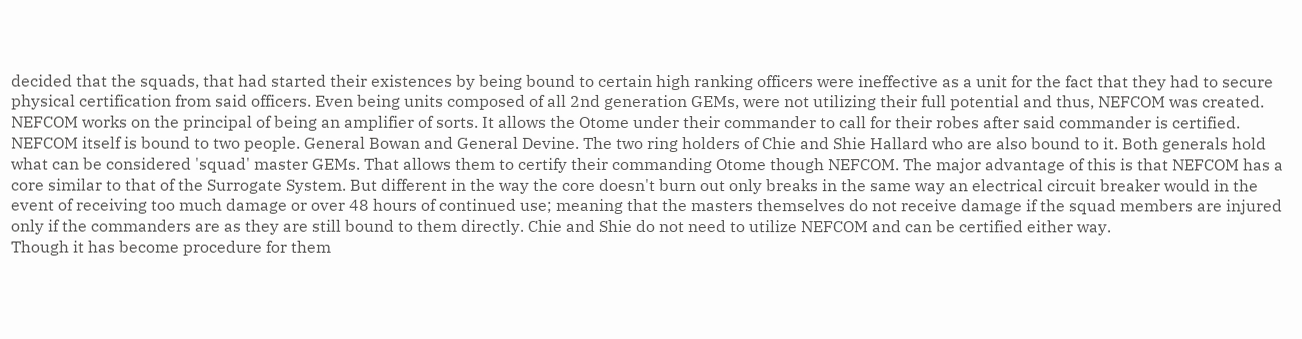decided that the squads, that had started their existences by being bound to certain high ranking officers were ineffective as a unit for the fact that they had to secure physical certification from said officers. Even being units composed of all 2nd generation GEMs, were not utilizing their full potential and thus, NEFCOM was created.
NEFCOM works on the principal of being an amplifier of sorts. It allows the Otome under their commander to call for their robes after said commander is certified. NEFCOM itself is bound to two people. General Bowan and General Devine. The two ring holders of Chie and Shie Hallard who are also bound to it. Both generals hold what can be considered 'squad' master GEMs. That allows them to certify their commanding Otome though NEFCOM. The major advantage of this is that NEFCOM has a core similar to that of the Surrogate System. But different in the way the core doesn't burn out only breaks in the same way an electrical circuit breaker would in the event of receiving too much damage or over 48 hours of continued use; meaning that the masters themselves do not receive damage if the squad members are injured only if the commanders are as they are still bound to them directly. Chie and Shie do not need to utilize NEFCOM and can be certified either way.
Though it has become procedure for them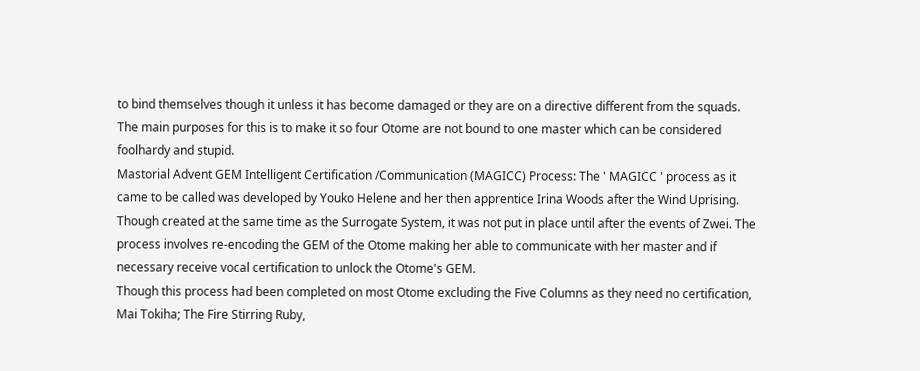to bind themselves though it unless it has become damaged or they are on a directive different from the squads. The main purposes for this is to make it so four Otome are not bound to one master which can be considered foolhardy and stupid.
Mastorial Advent GEM Intelligent Certification /Communication (MAGICC) Process: The ' MAGICC ' process as it came to be called was developed by Youko Helene and her then apprentice Irina Woods after the Wind Uprising. Though created at the same time as the Surrogate System, it was not put in place until after the events of Zwei. The process involves re-encoding the GEM of the Otome making her able to communicate with her master and if necessary receive vocal certification to unlock the Otome's GEM.
Though this process had been completed on most Otome excluding the Five Columns as they need no certification, Mai Tokiha; The Fire Stirring Ruby,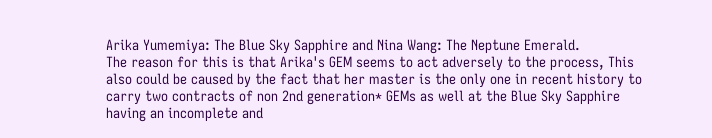Arika Yumemiya: The Blue Sky Sapphire and Nina Wang: The Neptune Emerald.
The reason for this is that Arika's GEM seems to act adversely to the process, This also could be caused by the fact that her master is the only one in recent history to carry two contracts of non 2nd generation* GEMs as well at the Blue Sky Sapphire having an incomplete and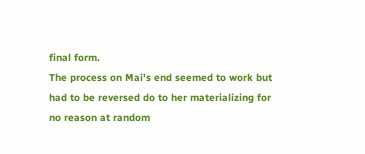final form.
The process on Mai's end seemed to work but had to be reversed do to her materializing for no reason at random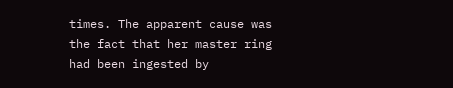times. The apparent cause was the fact that her master ring had been ingested by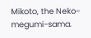Mikoto, the Neko-megumi-sama.